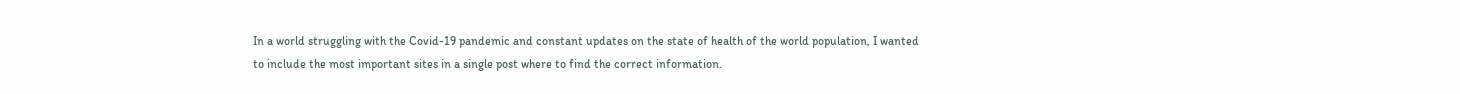In a world struggling with the Covid-19 pandemic and constant updates on the state of health of the world population, I wanted to include the most important sites in a single post where to find the correct information.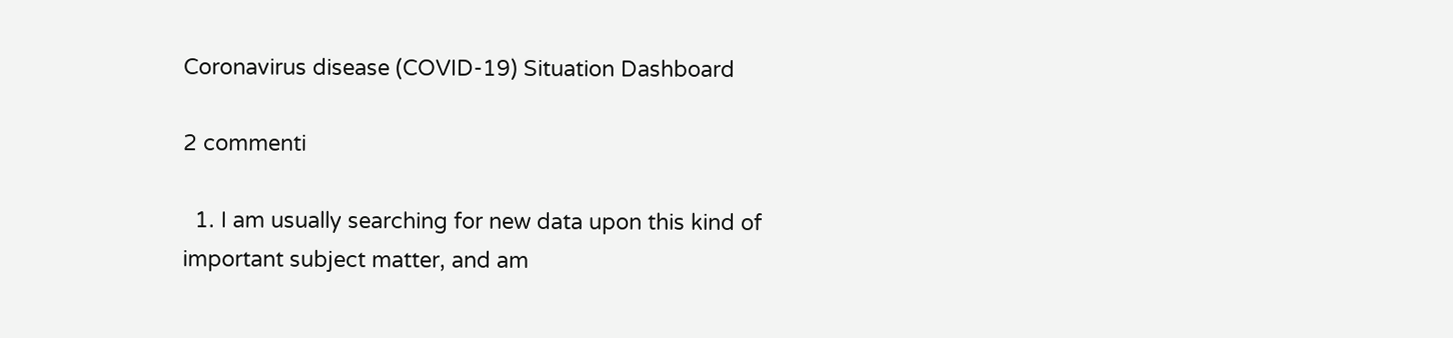Coronavirus disease (COVID-19) Situation Dashboard

2 commenti

  1. I am usually searching for new data upon this kind of important subject matter, and am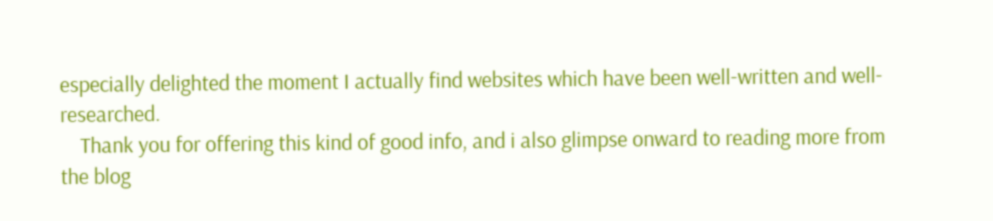especially delighted the moment I actually find websites which have been well-written and well-researched.
    Thank you for offering this kind of good info, and i also glimpse onward to reading more from the blog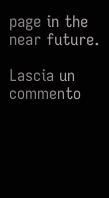page in the near future.

Lascia un commento